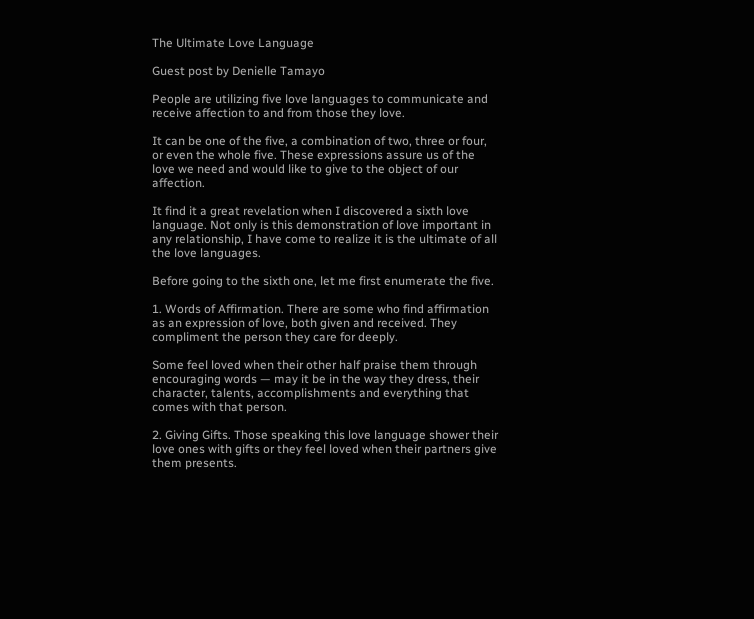The Ultimate Love Language

Guest post by Denielle Tamayo

People are utilizing five love languages to communicate and receive affection to and from those they love.

It can be one of the five, a combination of two, three or four, or even the whole five. These expressions assure us of the love we need and would like to give to the object of our affection.

It find it a great revelation when I discovered a sixth love language. Not only is this demonstration of love important in any relationship, I have come to realize it is the ultimate of all the love languages.

Before going to the sixth one, let me first enumerate the five.

1. Words of Affirmation. There are some who find affirmation as an expression of love, both given and received. They compliment the person they care for deeply.

Some feel loved when their other half praise them through encouraging words — may it be in the way they dress, their character, talents, accomplishments and everything that comes with that person.

2. Giving Gifts. Those speaking this love language shower their love ones with gifts or they feel loved when their partners give them presents.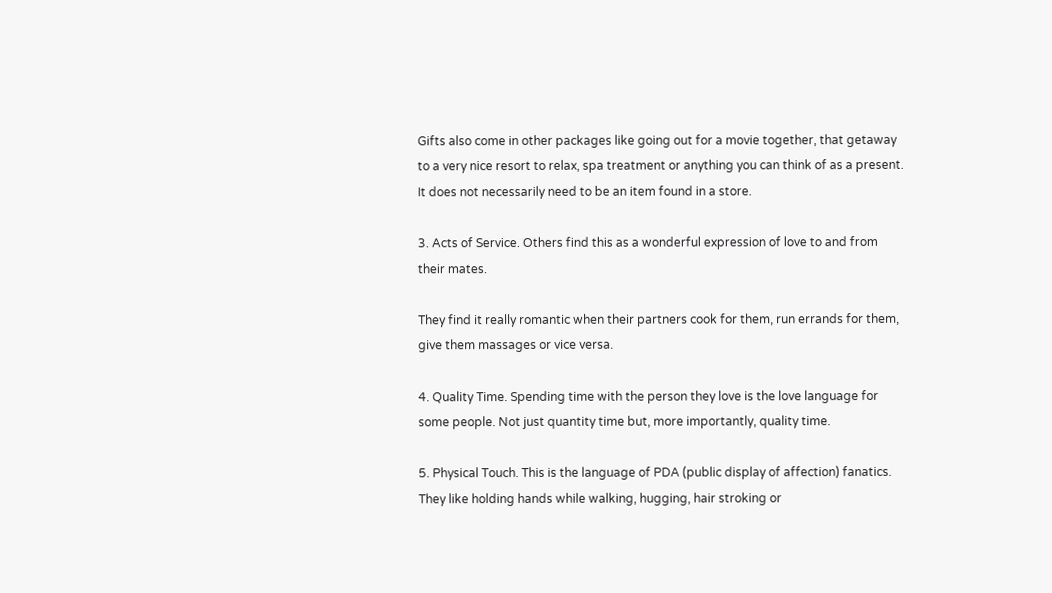Gifts also come in other packages like going out for a movie together, that getaway to a very nice resort to relax, spa treatment or anything you can think of as a present. It does not necessarily need to be an item found in a store.

3. Acts of Service. Others find this as a wonderful expression of love to and from their mates.

They find it really romantic when their partners cook for them, run errands for them, give them massages or vice versa.

4. Quality Time. Spending time with the person they love is the love language for some people. Not just quantity time but, more importantly, quality time.

5. Physical Touch. This is the language of PDA (public display of affection) fanatics. They like holding hands while walking, hugging, hair stroking or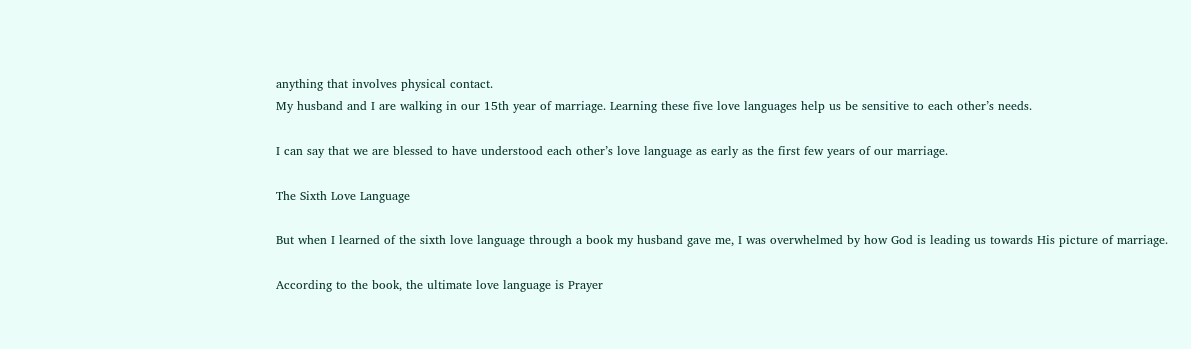anything that involves physical contact.
My husband and I are walking in our 15th year of marriage. Learning these five love languages help us be sensitive to each other’s needs.

I can say that we are blessed to have understood each other’s love language as early as the first few years of our marriage.

The Sixth Love Language

But when I learned of the sixth love language through a book my husband gave me, I was overwhelmed by how God is leading us towards His picture of marriage.

According to the book, the ultimate love language is Prayer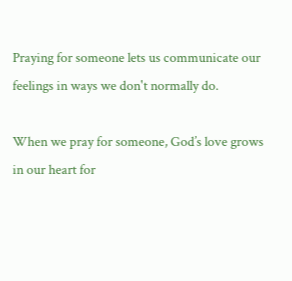Praying for someone lets us communicate our feelings in ways we don't normally do.

When we pray for someone, God’s love grows in our heart for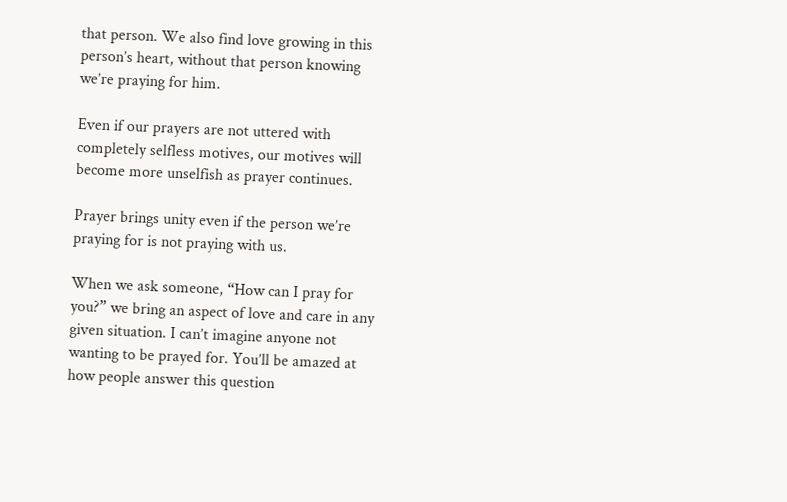that person. We also find love growing in this person’s heart, without that person knowing we’re praying for him.

Even if our prayers are not uttered with completely selfless motives, our motives will become more unselfish as prayer continues.

Prayer brings unity even if the person we’re praying for is not praying with us.

When we ask someone, “How can I pray for you?” we bring an aspect of love and care in any given situation. I can’t imagine anyone not wanting to be prayed for. You’ll be amazed at how people answer this question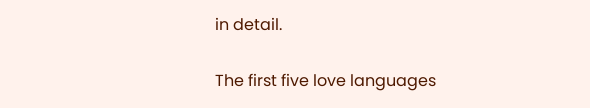in detail.

The first five love languages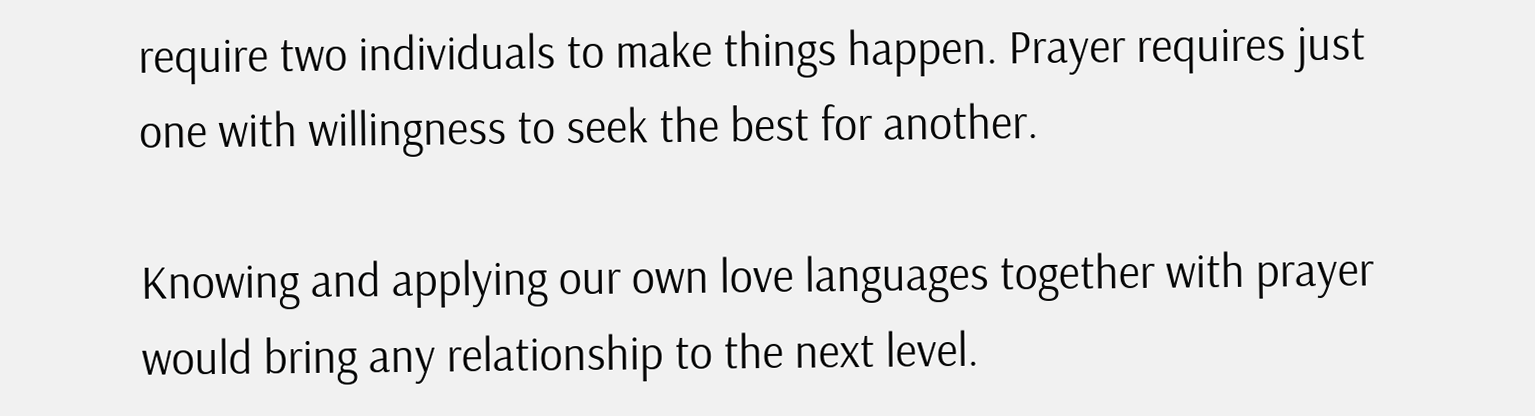require two individuals to make things happen. Prayer requires just one with willingness to seek the best for another.

Knowing and applying our own love languages together with prayer would bring any relationship to the next level.